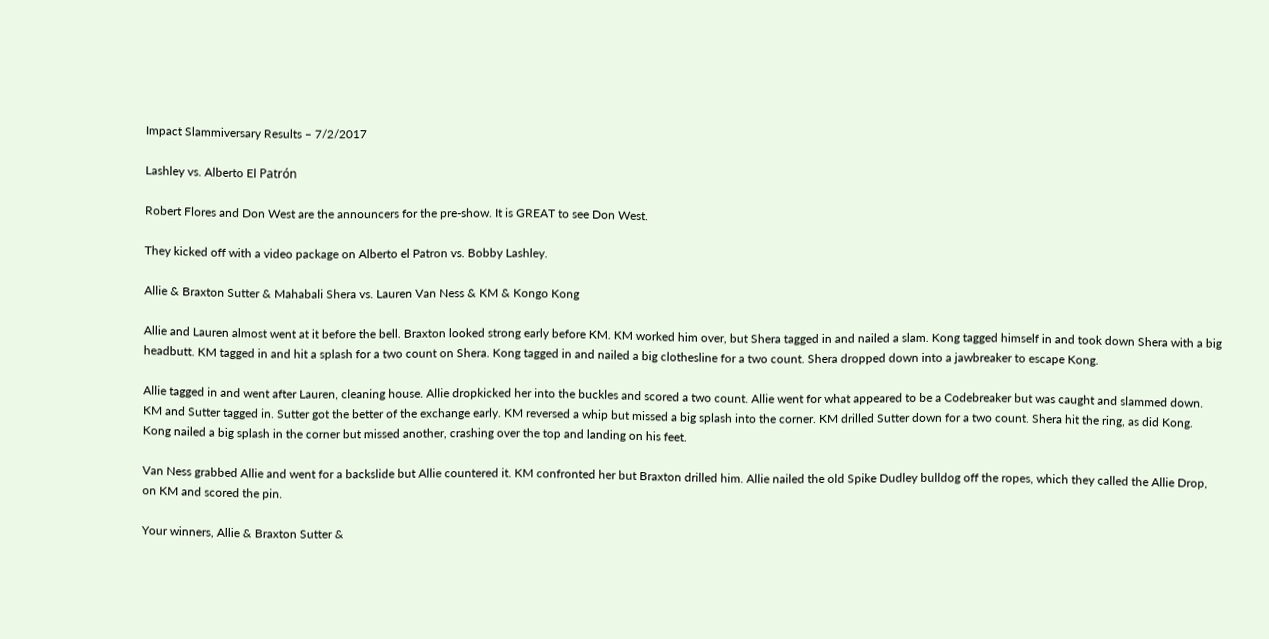Impact Slammiversary Results – 7/2/2017

Lashley vs. Alberto El Patrón

Robert Flores and Don West are the announcers for the pre-show. It is GREAT to see Don West.

They kicked off with a video package on Alberto el Patron vs. Bobby Lashley.

Allie & Braxton Sutter & Mahabali Shera vs. Lauren Van Ness & KM & Kongo Kong

Allie and Lauren almost went at it before the bell. Braxton looked strong early before KM. KM worked him over, but Shera tagged in and nailed a slam. Kong tagged himself in and took down Shera with a big headbutt. KM tagged in and hit a splash for a two count on Shera. Kong tagged in and nailed a big clothesline for a two count. Shera dropped down into a jawbreaker to escape Kong.

Allie tagged in and went after Lauren, cleaning house. Allie dropkicked her into the buckles and scored a two count. Allie went for what appeared to be a Codebreaker but was caught and slammed down. KM and Sutter tagged in. Sutter got the better of the exchange early. KM reversed a whip but missed a big splash into the corner. KM drilled Sutter down for a two count. Shera hit the ring, as did Kong. Kong nailed a big splash in the corner but missed another, crashing over the top and landing on his feet.

Van Ness grabbed Allie and went for a backslide but Allie countered it. KM confronted her but Braxton drilled him. Allie nailed the old Spike Dudley bulldog off the ropes, which they called the Allie Drop, on KM and scored the pin.

Your winners, Allie & Braxton Sutter &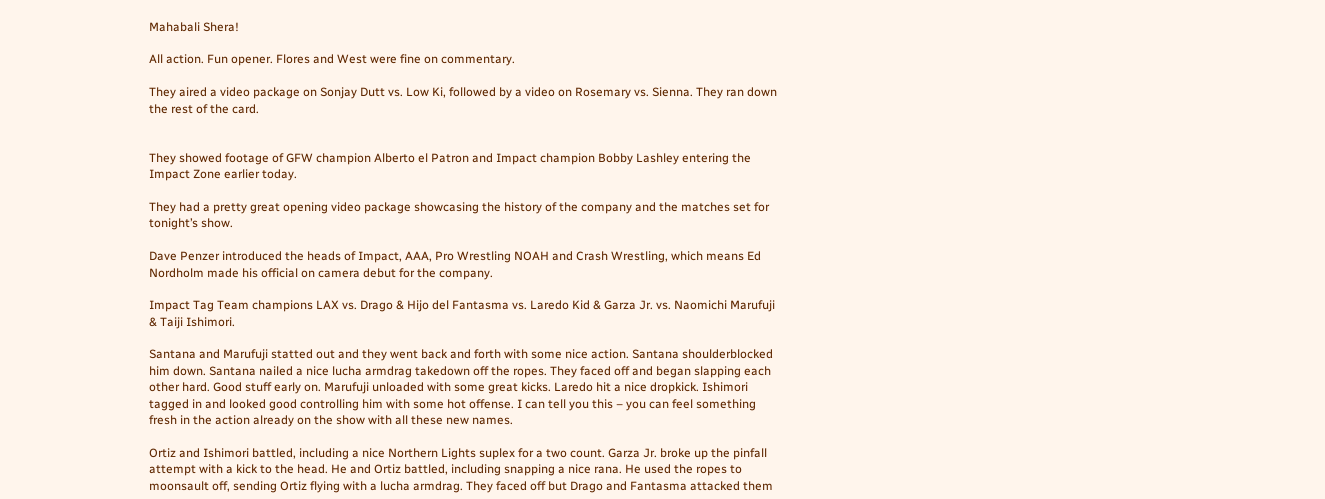Mahabali Shera!

All action. Fun opener. Flores and West were fine on commentary.

They aired a video package on Sonjay Dutt vs. Low Ki, followed by a video on Rosemary vs. Sienna. They ran down the rest of the card.


They showed footage of GFW champion Alberto el Patron and Impact champion Bobby Lashley entering the Impact Zone earlier today.

They had a pretty great opening video package showcasing the history of the company and the matches set for tonight’s show.

Dave Penzer introduced the heads of Impact, AAA, Pro Wrestling NOAH and Crash Wrestling, which means Ed Nordholm made his official on camera debut for the company.

Impact Tag Team champions LAX vs. Drago & Hijo del Fantasma vs. Laredo Kid & Garza Jr. vs. Naomichi Marufuji & Taiji Ishimori.

Santana and Marufuji statted out and they went back and forth with some nice action. Santana shoulderblocked him down. Santana nailed a nice lucha armdrag takedown off the ropes. They faced off and began slapping each other hard. Good stuff early on. Marufuji unloaded with some great kicks. Laredo hit a nice dropkick. Ishimori tagged in and looked good controlling him with some hot offense. I can tell you this – you can feel something fresh in the action already on the show with all these new names.

Ortiz and Ishimori battled, including a nice Northern Lights suplex for a two count. Garza Jr. broke up the pinfall attempt with a kick to the head. He and Ortiz battled, including snapping a nice rana. He used the ropes to moonsault off, sending Ortiz flying with a lucha armdrag. They faced off but Drago and Fantasma attacked them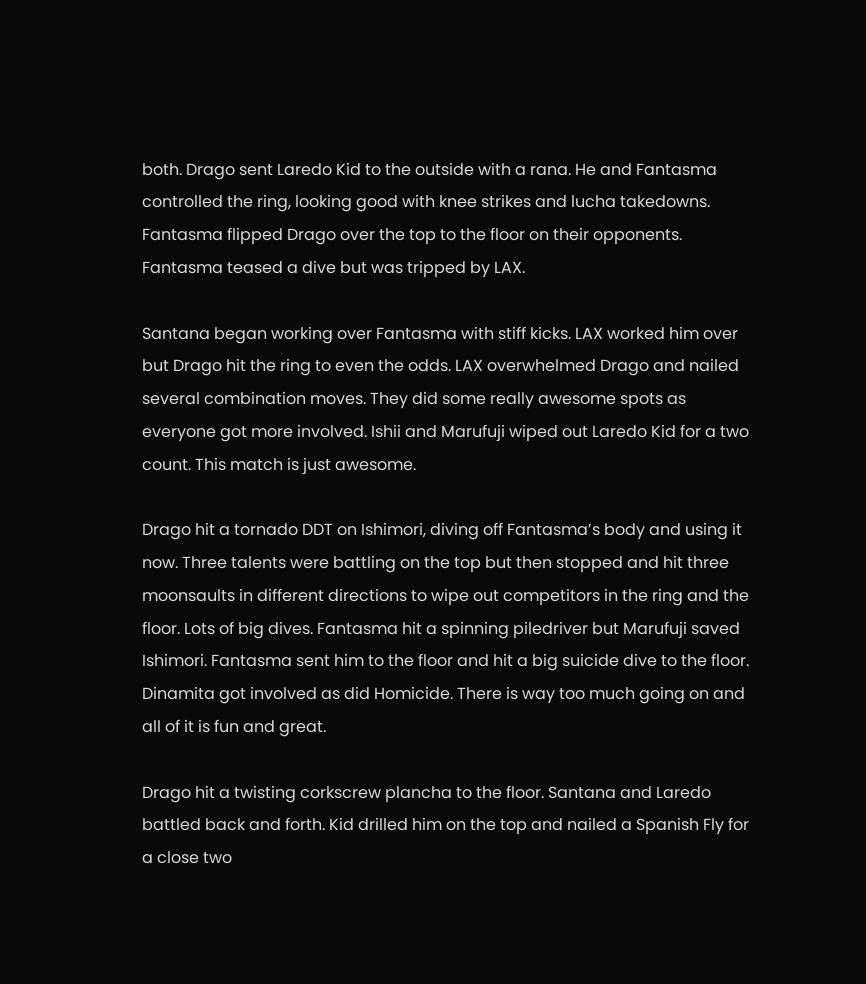both. Drago sent Laredo Kid to the outside with a rana. He and Fantasma controlled the ring, looking good with knee strikes and lucha takedowns. Fantasma flipped Drago over the top to the floor on their opponents. Fantasma teased a dive but was tripped by LAX.

Santana began working over Fantasma with stiff kicks. LAX worked him over but Drago hit the ring to even the odds. LAX overwhelmed Drago and nailed several combination moves. They did some really awesome spots as everyone got more involved. Ishii and Marufuji wiped out Laredo Kid for a two count. This match is just awesome.

Drago hit a tornado DDT on Ishimori, diving off Fantasma’s body and using it now. Three talents were battling on the top but then stopped and hit three moonsaults in different directions to wipe out competitors in the ring and the floor. Lots of big dives. Fantasma hit a spinning piledriver but Marufuji saved Ishimori. Fantasma sent him to the floor and hit a big suicide dive to the floor. Dinamita got involved as did Homicide. There is way too much going on and all of it is fun and great.

Drago hit a twisting corkscrew plancha to the floor. Santana and Laredo battled back and forth. Kid drilled him on the top and nailed a Spanish Fly for a close two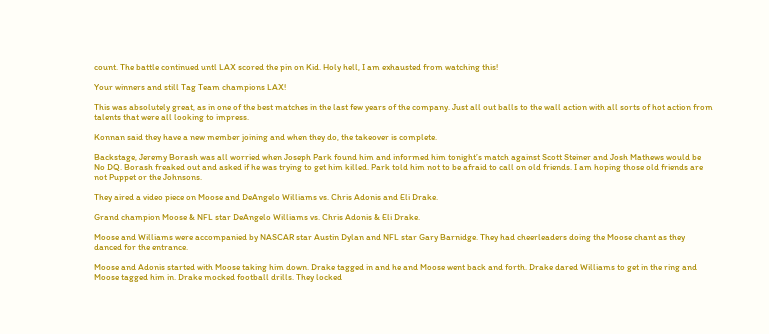count. The battle continued untl LAX scored the pin on Kid. Holy hell, I am exhausted from watching this!

Your winners and still Tag Team champions LAX!

This was absolutely great, as in one of the best matches in the last few years of the company. Just all out balls to the wall action with all sorts of hot action from talents that were all looking to impress.

Konnan said they have a new member joining and when they do, the takeover is complete.

Backstage, Jeremy Borash was all worried when Joseph Park found him and informed him tonight’s match against Scott Steiner and Josh Mathews would be No DQ. Borash freaked out and asked if he was trying to get him killed. Park told him not to be afraid to call on old friends. I am hoping those old friends are not Puppet or the Johnsons.

They aired a video piece on Moose and DeAngelo Williams vs. Chris Adonis and Eli Drake.

Grand champion Moose & NFL star DeAngelo Williams vs. Chris Adonis & Eli Drake.

Moose and Williams were accompanied by NASCAR star Austin Dylan and NFL star Gary Barnidge. They had cheerleaders doing the Moose chant as they danced for the entrance.

Moose and Adonis started with Moose taking him down. Drake tagged in and he and Moose went back and forth. Drake dared Williams to get in the ring and Moose tagged him in. Drake mocked football drills. They locked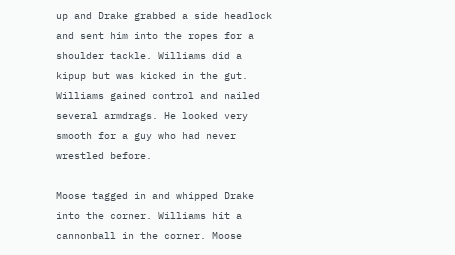up and Drake grabbed a side headlock and sent him into the ropes for a shoulder tackle. Williams did a kipup but was kicked in the gut. Williams gained control and nailed several armdrags. He looked very smooth for a guy who had never wrestled before.

Moose tagged in and whipped Drake into the corner. Williams hit a cannonball in the corner. Moose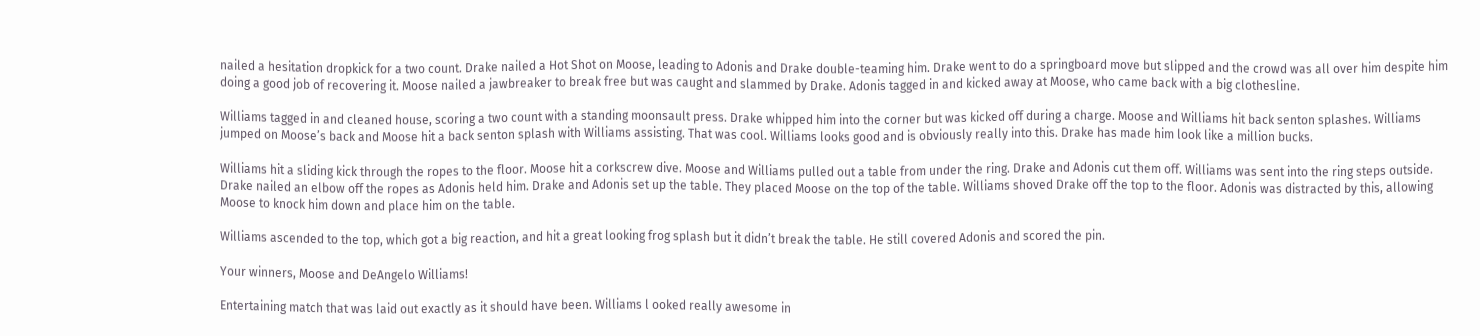nailed a hesitation dropkick for a two count. Drake nailed a Hot Shot on Moose, leading to Adonis and Drake double-teaming him. Drake went to do a springboard move but slipped and the crowd was all over him despite him doing a good job of recovering it. Moose nailed a jawbreaker to break free but was caught and slammed by Drake. Adonis tagged in and kicked away at Moose, who came back with a big clothesline.

Williams tagged in and cleaned house, scoring a two count with a standing moonsault press. Drake whipped him into the corner but was kicked off during a charge. Moose and Williams hit back senton splashes. Williams jumped on Moose’s back and Moose hit a back senton splash with Williams assisting. That was cool. Williams looks good and is obviously really into this. Drake has made him look like a million bucks.

Williams hit a sliding kick through the ropes to the floor. Moose hit a corkscrew dive. Moose and Williams pulled out a table from under the ring. Drake and Adonis cut them off. Williams was sent into the ring steps outside. Drake nailed an elbow off the ropes as Adonis held him. Drake and Adonis set up the table. They placed Moose on the top of the table. Williams shoved Drake off the top to the floor. Adonis was distracted by this, allowing Moose to knock him down and place him on the table.

Williams ascended to the top, which got a big reaction, and hit a great looking frog splash but it didn’t break the table. He still covered Adonis and scored the pin.

Your winners, Moose and DeAngelo Williams!

Entertaining match that was laid out exactly as it should have been. Williams l ooked really awesome in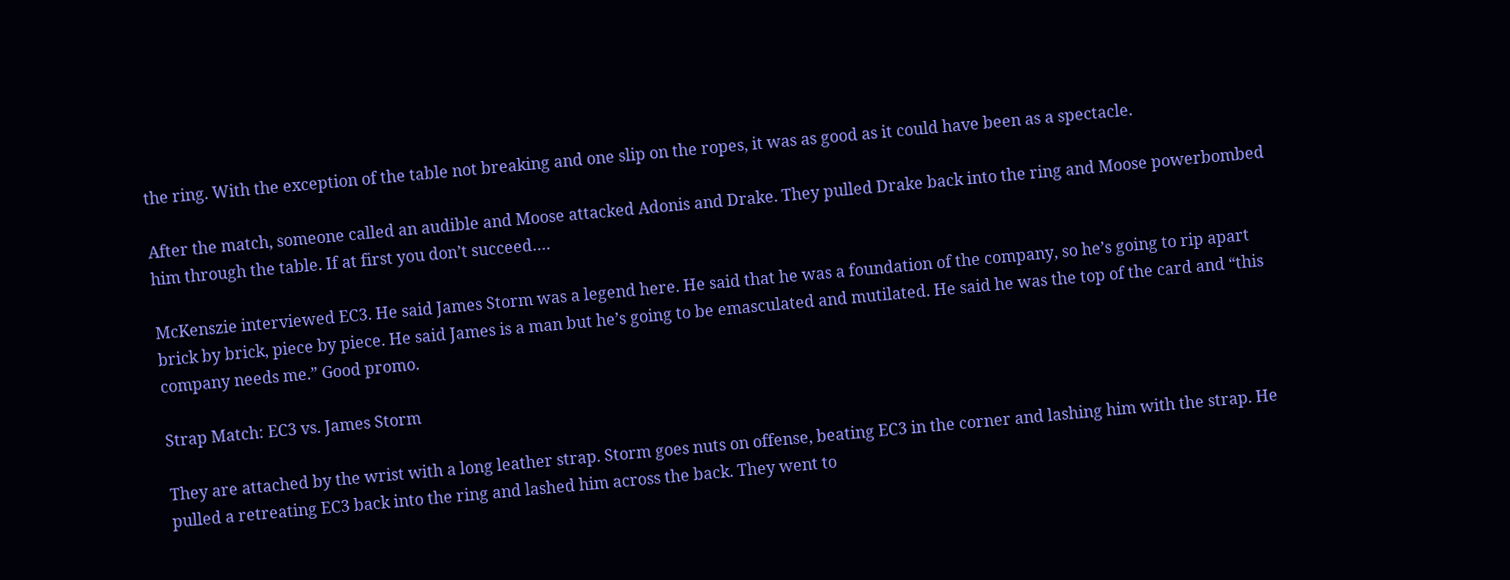the ring. With the exception of the table not breaking and one slip on the ropes, it was as good as it could have been as a spectacle.

After the match, someone called an audible and Moose attacked Adonis and Drake. They pulled Drake back into the ring and Moose powerbombed him through the table. If at first you don’t succeed….

McKenszie interviewed EC3. He said James Storm was a legend here. He said that he was a foundation of the company, so he’s going to rip apart brick by brick, piece by piece. He said James is a man but he’s going to be emasculated and mutilated. He said he was the top of the card and “this company needs me.” Good promo.

Strap Match: EC3 vs. James Storm

They are attached by the wrist with a long leather strap. Storm goes nuts on offense, beating EC3 in the corner and lashing him with the strap. He pulled a retreating EC3 back into the ring and lashed him across the back. They went to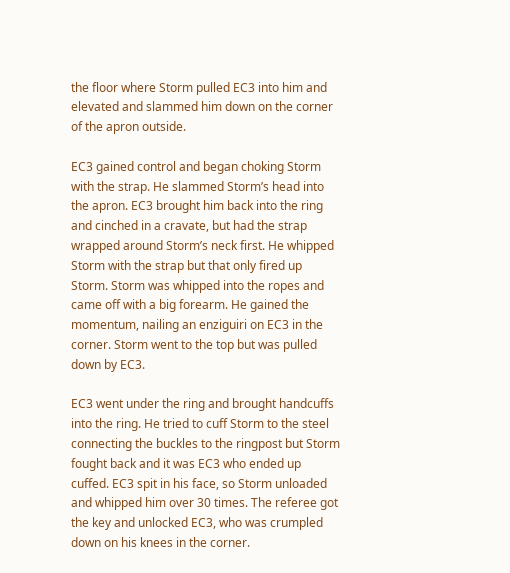the floor where Storm pulled EC3 into him and elevated and slammed him down on the corner of the apron outside.

EC3 gained control and began choking Storm with the strap. He slammed Storm’s head into the apron. EC3 brought him back into the ring and cinched in a cravate, but had the strap wrapped around Storm’s neck first. He whipped Storm with the strap but that only fired up Storm. Storm was whipped into the ropes and came off with a big forearm. He gained the momentum, nailing an enziguiri on EC3 in the corner. Storm went to the top but was pulled down by EC3.

EC3 went under the ring and brought handcuffs into the ring. He tried to cuff Storm to the steel connecting the buckles to the ringpost but Storm fought back and it was EC3 who ended up cuffed. EC3 spit in his face, so Storm unloaded and whipped him over 30 times. The referee got the key and unlocked EC3, who was crumpled down on his knees in the corner.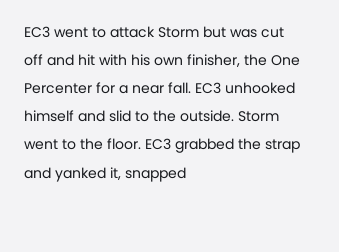EC3 went to attack Storm but was cut off and hit with his own finisher, the One Percenter for a near fall. EC3 unhooked himself and slid to the outside. Storm went to the floor. EC3 grabbed the strap and yanked it, snapped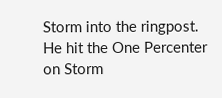Storm into the ringpost. He hit the One Percenter on Storm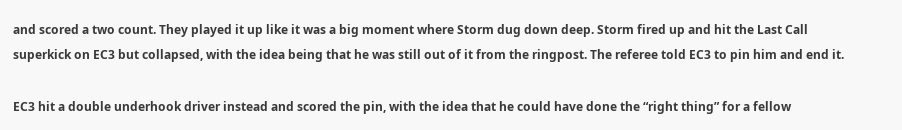and scored a two count. They played it up like it was a big moment where Storm dug down deep. Storm fired up and hit the Last Call superkick on EC3 but collapsed, with the idea being that he was still out of it from the ringpost. The referee told EC3 to pin him and end it.

EC3 hit a double underhook driver instead and scored the pin, with the idea that he could have done the “right thing” for a fellow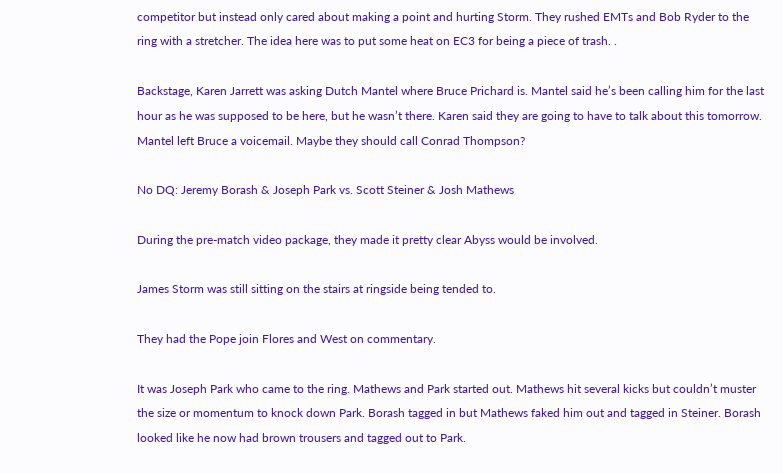competitor but instead only cared about making a point and hurting Storm. They rushed EMTs and Bob Ryder to the ring with a stretcher. The idea here was to put some heat on EC3 for being a piece of trash. .

Backstage, Karen Jarrett was asking Dutch Mantel where Bruce Prichard is. Mantel said he’s been calling him for the last hour as he was supposed to be here, but he wasn’t there. Karen said they are going to have to talk about this tomorrow. Mantel left Bruce a voicemail. Maybe they should call Conrad Thompson?

No DQ: Jeremy Borash & Joseph Park vs. Scott Steiner & Josh Mathews

During the pre-match video package, they made it pretty clear Abyss would be involved.

James Storm was still sitting on the stairs at ringside being tended to.

They had the Pope join Flores and West on commentary.

It was Joseph Park who came to the ring. Mathews and Park started out. Mathews hit several kicks but couldn’t muster the size or momentum to knock down Park. Borash tagged in but Mathews faked him out and tagged in Steiner. Borash looked like he now had brown trousers and tagged out to Park.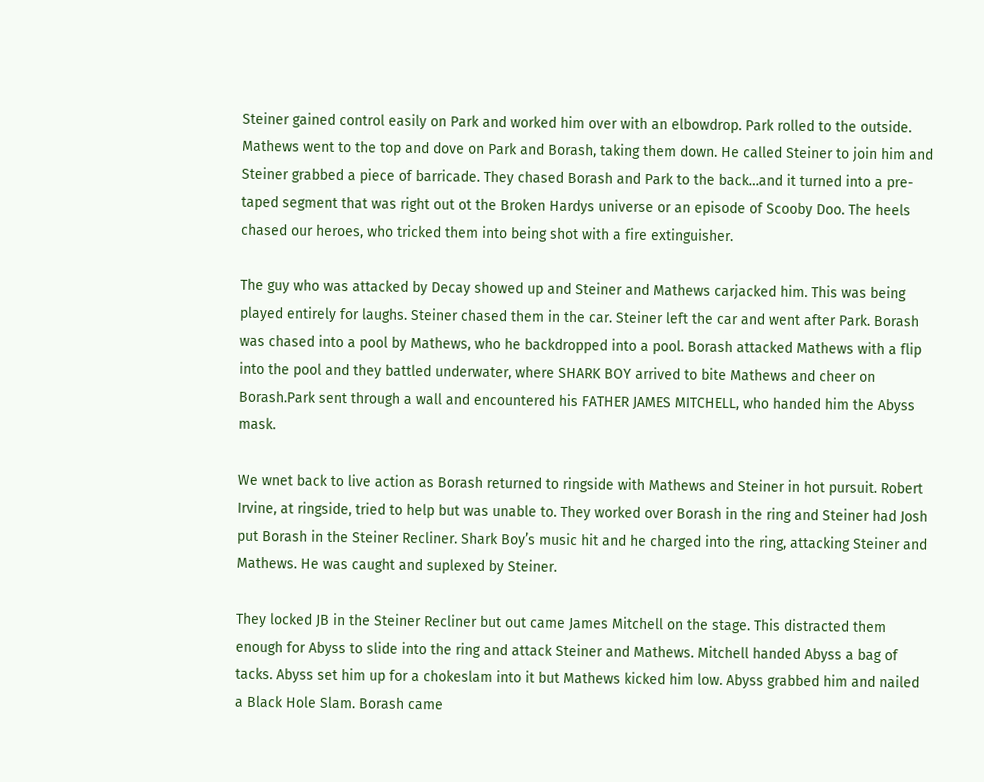Steiner gained control easily on Park and worked him over with an elbowdrop. Park rolled to the outside. Mathews went to the top and dove on Park and Borash, taking them down. He called Steiner to join him and Steiner grabbed a piece of barricade. They chased Borash and Park to the back…and it turned into a pre-taped segment that was right out ot the Broken Hardys universe or an episode of Scooby Doo. The heels chased our heroes, who tricked them into being shot with a fire extinguisher.

The guy who was attacked by Decay showed up and Steiner and Mathews carjacked him. This was being played entirely for laughs. Steiner chased them in the car. Steiner left the car and went after Park. Borash was chased into a pool by Mathews, who he backdropped into a pool. Borash attacked Mathews with a flip into the pool and they battled underwater, where SHARK BOY arrived to bite Mathews and cheer on Borash.Park sent through a wall and encountered his FATHER JAMES MITCHELL, who handed him the Abyss mask.

We wnet back to live action as Borash returned to ringside with Mathews and Steiner in hot pursuit. Robert Irvine, at ringside, tried to help but was unable to. They worked over Borash in the ring and Steiner had Josh put Borash in the Steiner Recliner. Shark Boy’s music hit and he charged into the ring, attacking Steiner and Mathews. He was caught and suplexed by Steiner.

They locked JB in the Steiner Recliner but out came James Mitchell on the stage. This distracted them enough for Abyss to slide into the ring and attack Steiner and Mathews. Mitchell handed Abyss a bag of tacks. Abyss set him up for a chokeslam into it but Mathews kicked him low. Abyss grabbed him and nailed a Black Hole Slam. Borash came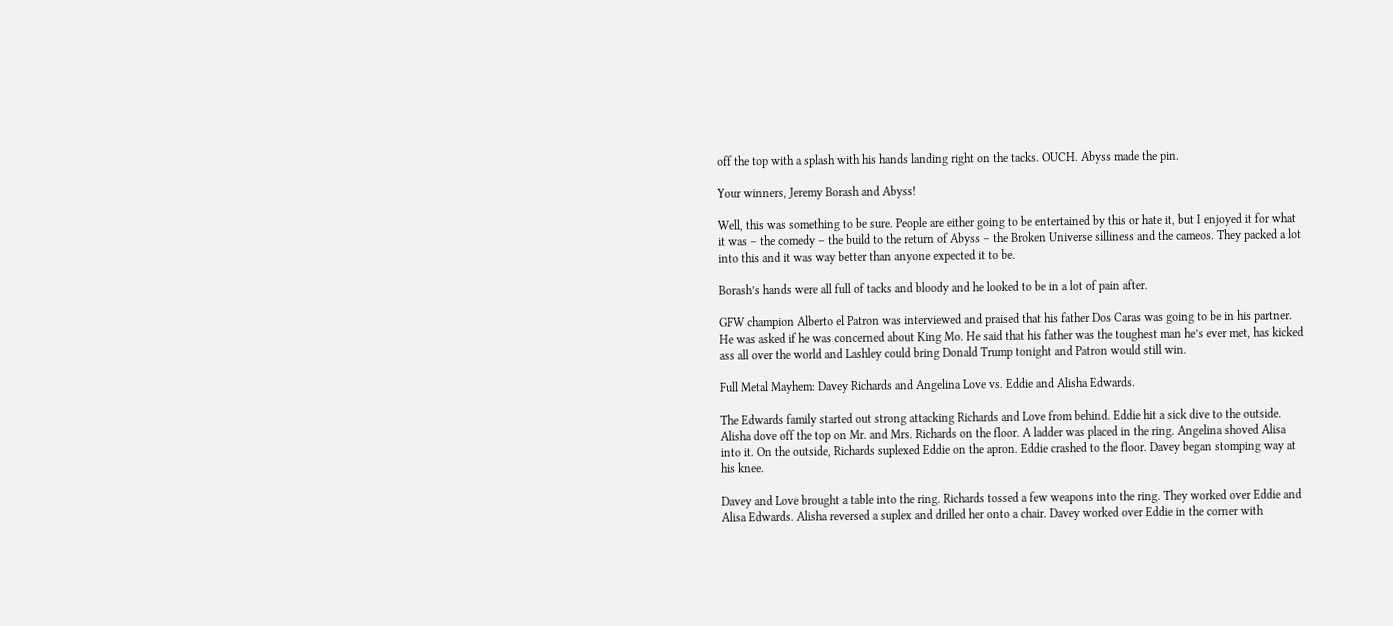off the top with a splash with his hands landing right on the tacks. OUCH. Abyss made the pin.

Your winners, Jeremy Borash and Abyss!

Well, this was something to be sure. People are either going to be entertained by this or hate it, but I enjoyed it for what it was – the comedy – the build to the return of Abyss – the Broken Universe silliness and the cameos. They packed a lot into this and it was way better than anyone expected it to be.

Borash’s hands were all full of tacks and bloody and he looked to be in a lot of pain after.

GFW champion Alberto el Patron was interviewed and praised that his father Dos Caras was going to be in his partner. He was asked if he was concerned about King Mo. He said that his father was the toughest man he’s ever met, has kicked ass all over the world and Lashley could bring Donald Trump tonight and Patron would still win.

Full Metal Mayhem: Davey Richards and Angelina Love vs. Eddie and Alisha Edwards.

The Edwards family started out strong attacking Richards and Love from behind. Eddie hit a sick dive to the outside. Alisha dove off the top on Mr. and Mrs. Richards on the floor. A ladder was placed in the ring. Angelina shoved Alisa into it. On the outside, Richards suplexed Eddie on the apron. Eddie crashed to the floor. Davey began stomping way at his knee.

Davey and Love brought a table into the ring. Richards tossed a few weapons into the ring. They worked over Eddie and Alisa Edwards. Alisha reversed a suplex and drilled her onto a chair. Davey worked over Eddie in the corner with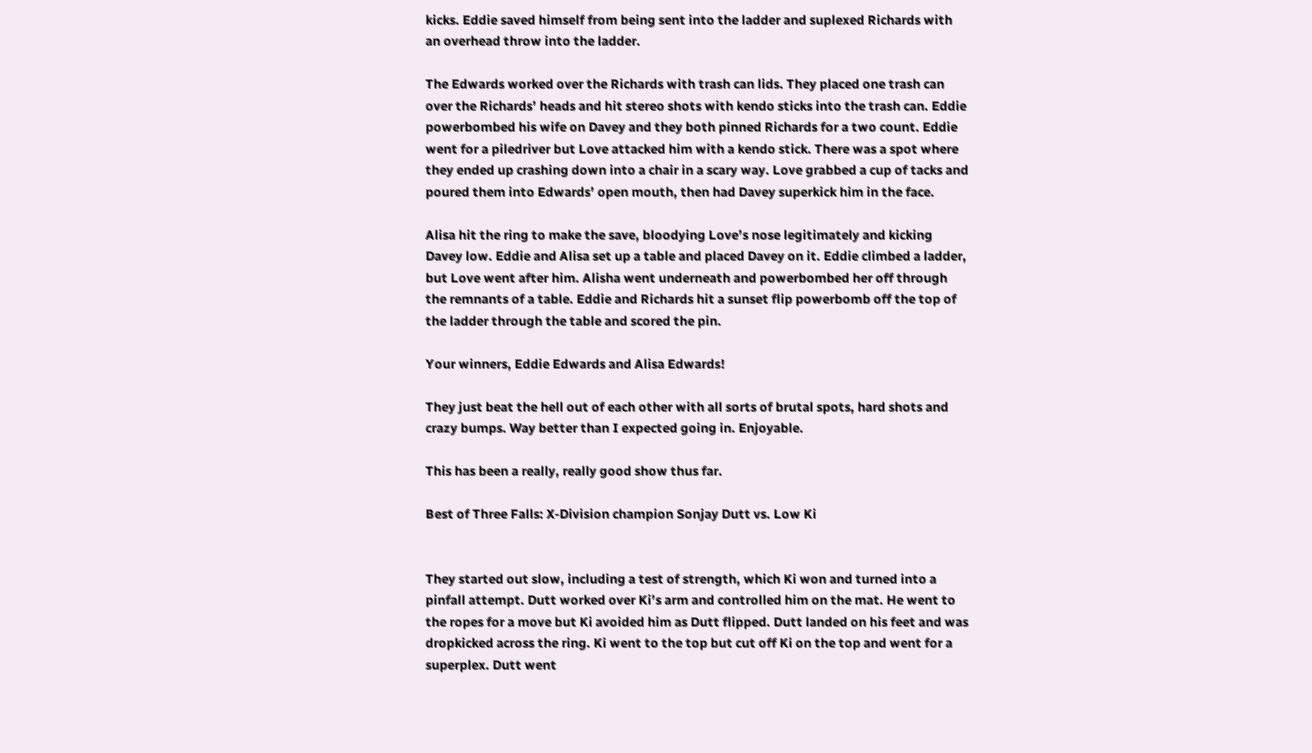kicks. Eddie saved himself from being sent into the ladder and suplexed Richards with an overhead throw into the ladder.

The Edwards worked over the Richards with trash can lids. They placed one trash can over the Richards’ heads and hit stereo shots with kendo sticks into the trash can. Eddie powerbombed his wife on Davey and they both pinned Richards for a two count. Eddie went for a piledriver but Love attacked him with a kendo stick. There was a spot where they ended up crashing down into a chair in a scary way. Love grabbed a cup of tacks and poured them into Edwards’ open mouth, then had Davey superkick him in the face.

Alisa hit the ring to make the save, bloodying Love’s nose legitimately and kicking Davey low. Eddie and Alisa set up a table and placed Davey on it. Eddie climbed a ladder, but Love went after him. Alisha went underneath and powerbombed her off through the remnants of a table. Eddie and Richards hit a sunset flip powerbomb off the top of the ladder through the table and scored the pin.

Your winners, Eddie Edwards and Alisa Edwards!

They just beat the hell out of each other with all sorts of brutal spots, hard shots and crazy bumps. Way better than I expected going in. Enjoyable.

This has been a really, really good show thus far.

Best of Three Falls: X-Division champion Sonjay Dutt vs. Low Ki


They started out slow, including a test of strength, which Ki won and turned into a pinfall attempt. Dutt worked over Ki’s arm and controlled him on the mat. He went to the ropes for a move but Ki avoided him as Dutt flipped. Dutt landed on his feet and was dropkicked across the ring. Ki went to the top but cut off Ki on the top and went for a superplex. Dutt went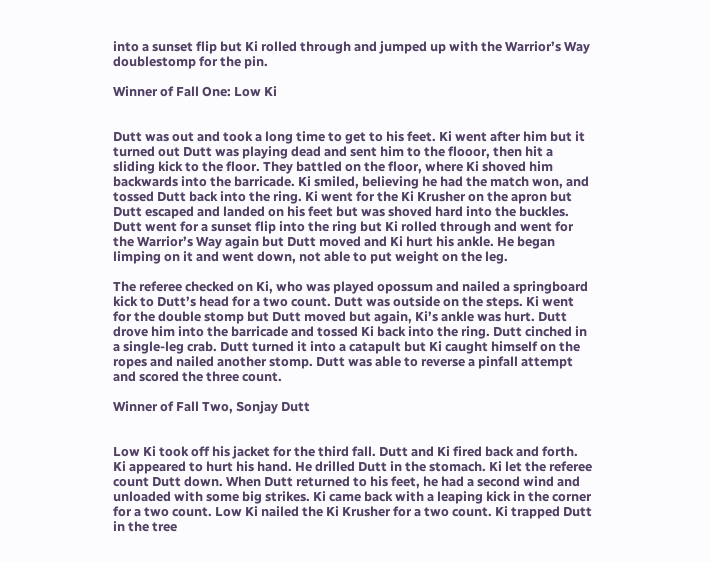into a sunset flip but Ki rolled through and jumped up with the Warrior’s Way doublestomp for the pin.

Winner of Fall One: Low Ki


Dutt was out and took a long time to get to his feet. Ki went after him but it turned out Dutt was playing dead and sent him to the flooor, then hit a sliding kick to the floor. They battled on the floor, where Ki shoved him backwards into the barricade. Ki smiled, believing he had the match won, and tossed Dutt back into the ring. Ki went for the Ki Krusher on the apron but Dutt escaped and landed on his feet but was shoved hard into the buckles. Dutt went for a sunset flip into the ring but Ki rolled through and went for the Warrior’s Way again but Dutt moved and Ki hurt his ankle. He began limping on it and went down, not able to put weight on the leg.

The referee checked on Ki, who was played opossum and nailed a springboard kick to Dutt’s head for a two count. Dutt was outside on the steps. Ki went for the double stomp but Dutt moved but again, Ki’s ankle was hurt. Dutt drove him into the barricade and tossed Ki back into the ring. Dutt cinched in a single-leg crab. Dutt turned it into a catapult but Ki caught himself on the ropes and nailed another stomp. Dutt was able to reverse a pinfall attempt and scored the three count.

Winner of Fall Two, Sonjay Dutt


Low Ki took off his jacket for the third fall. Dutt and Ki fired back and forth. Ki appeared to hurt his hand. He drilled Dutt in the stomach. Ki let the referee count Dutt down. When Dutt returned to his feet, he had a second wind and unloaded with some big strikes. Ki came back with a leaping kick in the corner for a two count. Low Ki nailed the Ki Krusher for a two count. Ki trapped Dutt in the tree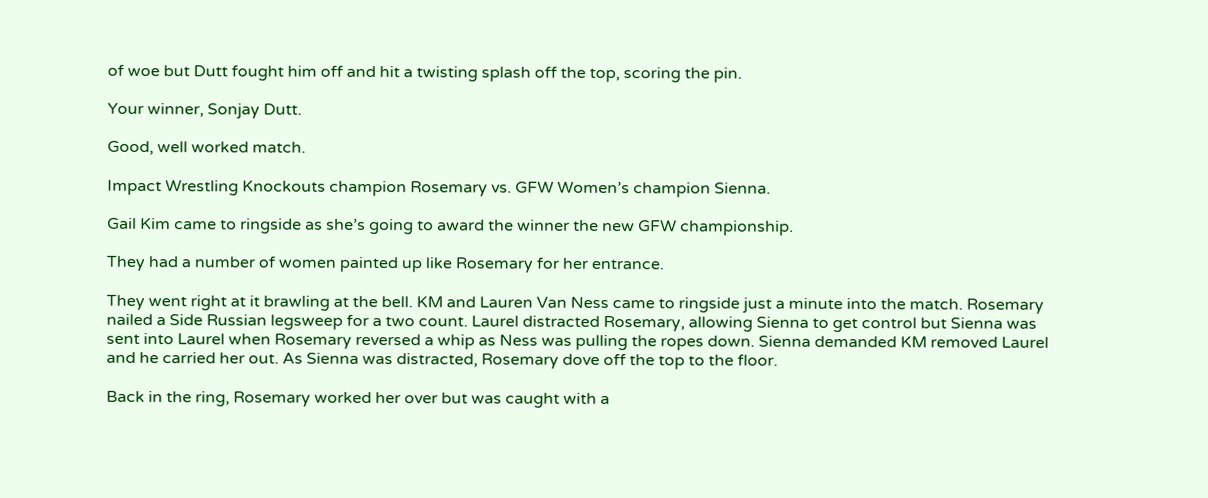of woe but Dutt fought him off and hit a twisting splash off the top, scoring the pin.

Your winner, Sonjay Dutt.

Good, well worked match.

Impact Wrestling Knockouts champion Rosemary vs. GFW Women’s champion Sienna.

Gail Kim came to ringside as she’s going to award the winner the new GFW championship.

They had a number of women painted up like Rosemary for her entrance.

They went right at it brawling at the bell. KM and Lauren Van Ness came to ringside just a minute into the match. Rosemary nailed a Side Russian legsweep for a two count. Laurel distracted Rosemary, allowing Sienna to get control but Sienna was sent into Laurel when Rosemary reversed a whip as Ness was pulling the ropes down. Sienna demanded KM removed Laurel and he carried her out. As Sienna was distracted, Rosemary dove off the top to the floor.

Back in the ring, Rosemary worked her over but was caught with a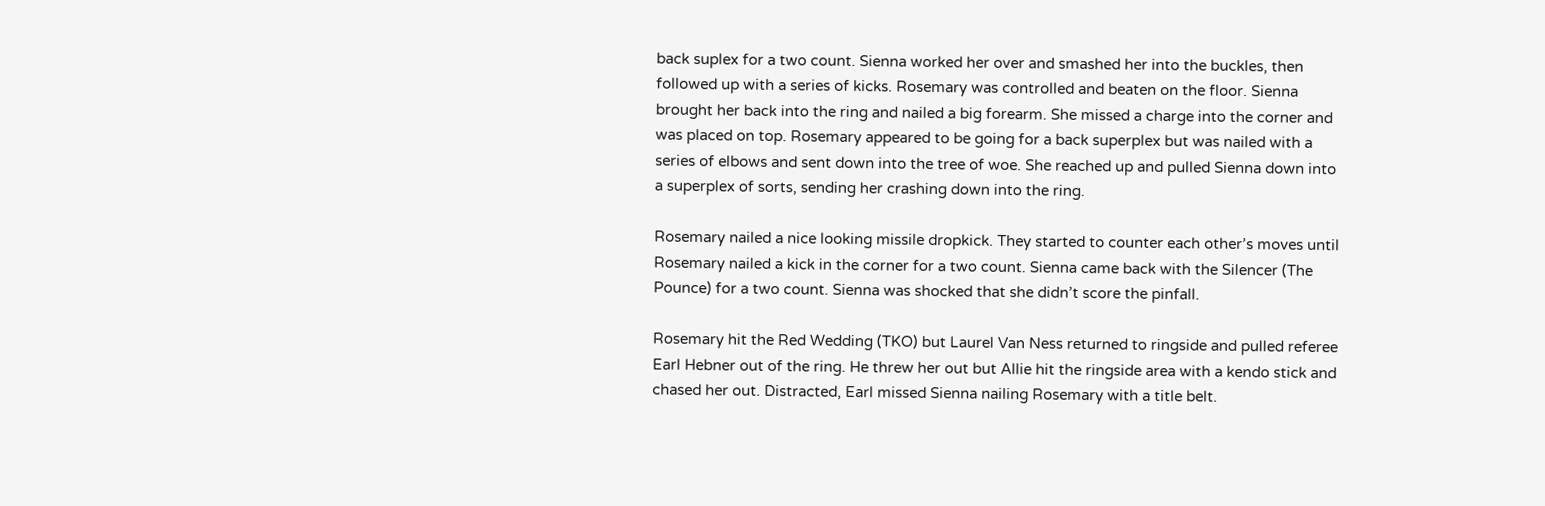back suplex for a two count. Sienna worked her over and smashed her into the buckles, then followed up with a series of kicks. Rosemary was controlled and beaten on the floor. Sienna brought her back into the ring and nailed a big forearm. She missed a charge into the corner and was placed on top. Rosemary appeared to be going for a back superplex but was nailed with a series of elbows and sent down into the tree of woe. She reached up and pulled Sienna down into a superplex of sorts, sending her crashing down into the ring.

Rosemary nailed a nice looking missile dropkick. They started to counter each other’s moves until Rosemary nailed a kick in the corner for a two count. Sienna came back with the Silencer (The Pounce) for a two count. Sienna was shocked that she didn’t score the pinfall.

Rosemary hit the Red Wedding (TKO) but Laurel Van Ness returned to ringside and pulled referee Earl Hebner out of the ring. He threw her out but Allie hit the ringside area with a kendo stick and chased her out. Distracted, Earl missed Sienna nailing Rosemary with a title belt.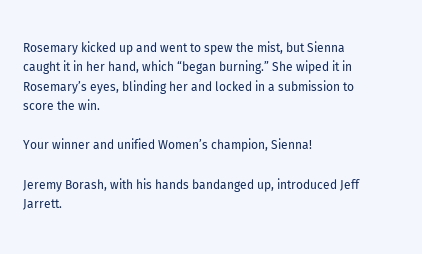Rosemary kicked up and went to spew the mist, but Sienna caught it in her hand, which “began burning.” She wiped it in Rosemary’s eyes, blinding her and locked in a submission to score the win.

Your winner and unified Women’s champion, Sienna!

Jeremy Borash, with his hands bandanged up, introduced Jeff Jarrett.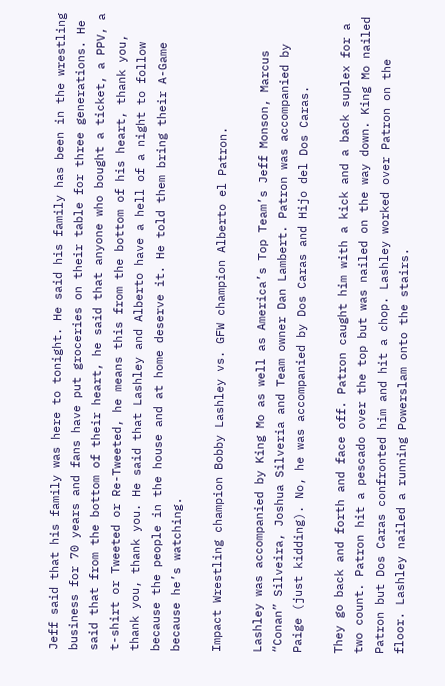Jeff said that his family was here to tonight. He said his family has been in the wrestling business for 70 years and fans have put groceries on their table for three generations. He said that from the bottom of their heart, he said that anyone who bought a ticket, a PPV, a t-shirt or Tweeted or Re-Tweeted, he means this from the bottom of his heart, thank you, thank you, thank you. He said that Lashley and Alberto have a hell of a night to follow because the people in the house and at home deserve it. He told them bring their A-Game because he’s watching.

Impact Wrestling champion Bobby Lashley vs. GFW champion Alberto el Patron.

Lashley was accompanied by King Mo as well as America’s Top Team’s Jeff Monson, Marcus “Conan” Silveira, Joshua Silveria and Team owner Dan Lambert. Patron was accompanied by Paige (just kidding). No, he was accompanied by Dos Caras and Hijo del Dos Caras.

They go back and forth and face off. Patron caught him with a kick and a back suplex for a two count. Patron hit a pescado over the top but was nailed on the way down. King Mo nailed Patron but Dos Caras confronted him and hit a chop. Lashley worked over Patron on the floor. Lashley nailed a running Powerslam onto the stairs.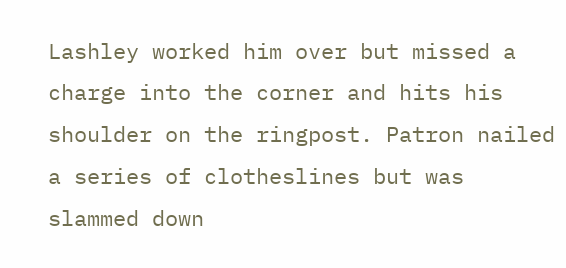Lashley worked him over but missed a charge into the corner and hits his shoulder on the ringpost. Patron nailed a series of clotheslines but was slammed down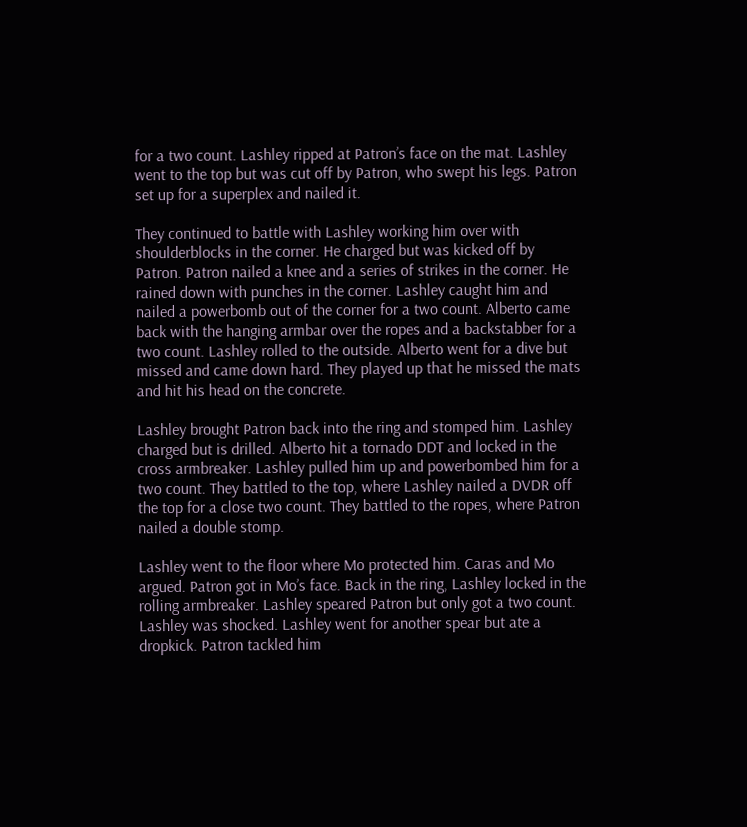for a two count. Lashley ripped at Patron’s face on the mat. Lashley went to the top but was cut off by Patron, who swept his legs. Patron set up for a superplex and nailed it.

They continued to battle with Lashley working him over with shoulderblocks in the corner. He charged but was kicked off by Patron. Patron nailed a knee and a series of strikes in the corner. He rained down with punches in the corner. Lashley caught him and nailed a powerbomb out of the corner for a two count. Alberto came back with the hanging armbar over the ropes and a backstabber for a two count. Lashley rolled to the outside. Alberto went for a dive but missed and came down hard. They played up that he missed the mats and hit his head on the concrete.

Lashley brought Patron back into the ring and stomped him. Lashley charged but is drilled. Alberto hit a tornado DDT and locked in the cross armbreaker. Lashley pulled him up and powerbombed him for a two count. They battled to the top, where Lashley nailed a DVDR off the top for a close two count. They battled to the ropes, where Patron nailed a double stomp.

Lashley went to the floor where Mo protected him. Caras and Mo argued. Patron got in Mo’s face. Back in the ring, Lashley locked in the rolling armbreaker. Lashley speared Patron but only got a two count. Lashley was shocked. Lashley went for another spear but ate a dropkick. Patron tackled him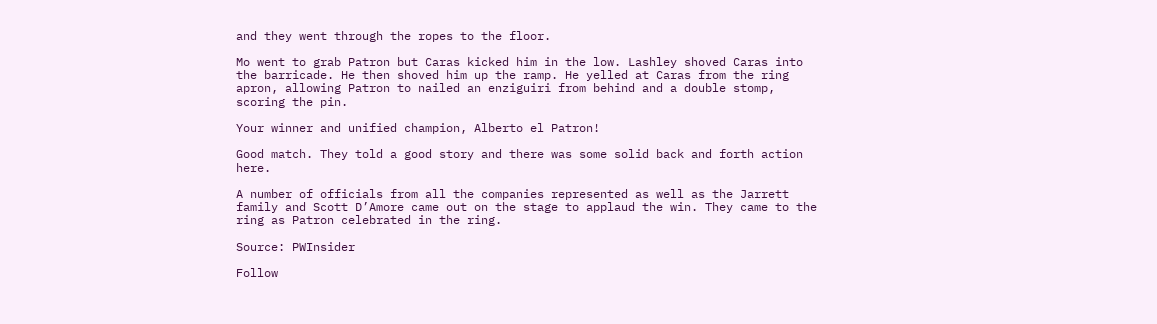and they went through the ropes to the floor.

Mo went to grab Patron but Caras kicked him in the low. Lashley shoved Caras into the barricade. He then shoved him up the ramp. He yelled at Caras from the ring apron, allowing Patron to nailed an enziguiri from behind and a double stomp, scoring the pin.

Your winner and unified champion, Alberto el Patron!

Good match. They told a good story and there was some solid back and forth action here.

A number of officials from all the companies represented as well as the Jarrett family and Scott D’Amore came out on the stage to applaud the win. They came to the ring as Patron celebrated in the ring.

Source: PWInsider

Follow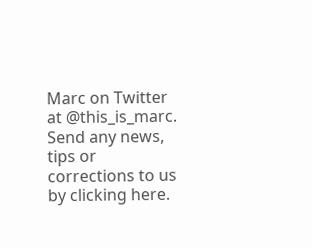Marc on Twitter at @this_is_marc. Send any news, tips or corrections to us by clicking here.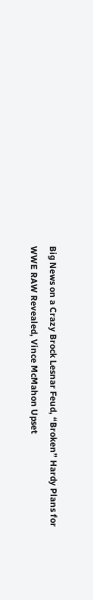Big News on a Crazy Brock Lesnar Feud, “Broken” Hardy Plans for WWE RAW Revealed, Vince McMahon Upset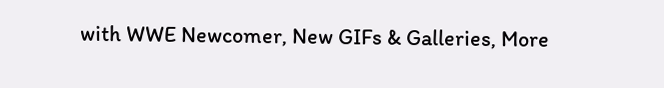with WWE Newcomer, New GIFs & Galleries, More